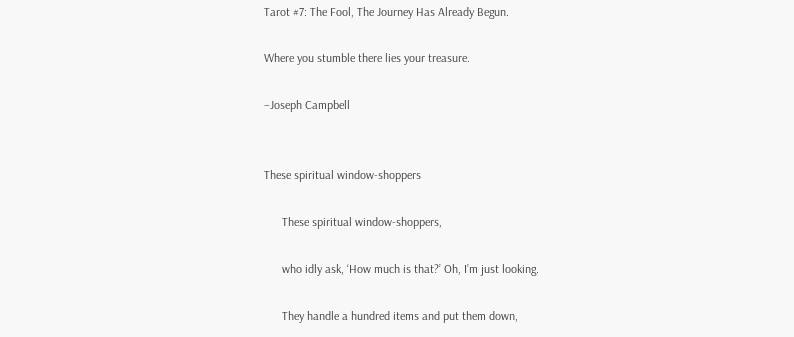Tarot #7: The Fool, The Journey Has Already Begun.

Where you stumble there lies your treasure.

–Joseph Campbell


These spiritual window-shoppers

      These spiritual window-shoppers,

      who idly ask, ‘How much is that?’ Oh, I’m just looking.

      They handle a hundred items and put them down,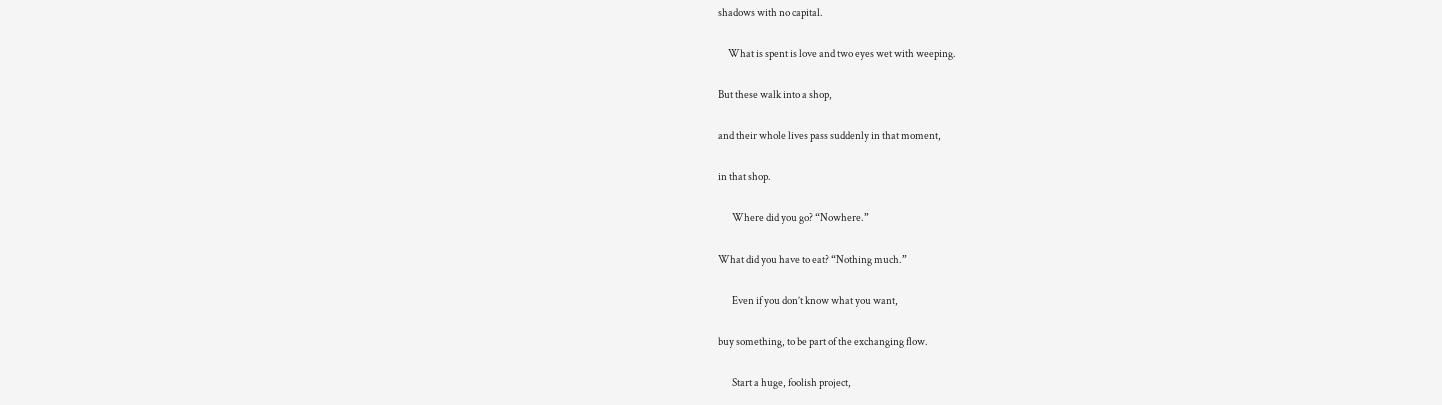shadows with no capital.

     What is spent is love and two eyes wet with weeping.

But these walk into a shop,

and their whole lives pass suddenly in that moment,

in that shop.

       Where did you go? “Nowhere.”

What did you have to eat? “Nothing much.”

       Even if you don’t know what you want,

buy something, to be part of the exchanging flow.

       Start a huge, foolish project,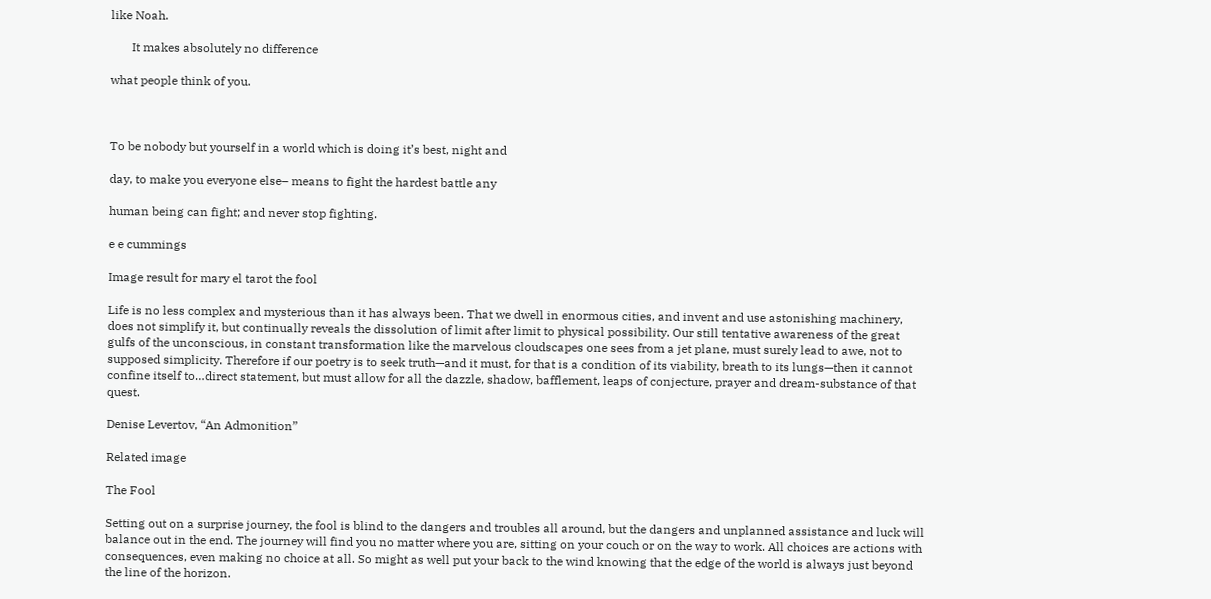like Noah.

       It makes absolutely no difference

what people think of you.



To be nobody but yourself in a world which is doing it’s best, night and

day, to make you everyone else– means to fight the hardest battle any

human being can fight; and never stop fighting.

e e cummings

Image result for mary el tarot the fool

Life is no less complex and mysterious than it has always been. That we dwell in enormous cities, and invent and use astonishing machinery, does not simplify it, but continually reveals the dissolution of limit after limit to physical possibility. Our still tentative awareness of the great gulfs of the unconscious, in constant transformation like the marvelous cloudscapes one sees from a jet plane, must surely lead to awe, not to supposed simplicity. Therefore if our poetry is to seek truth—and it must, for that is a condition of its viability, breath to its lungs—then it cannot confine itself to…direct statement, but must allow for all the dazzle, shadow, bafflement, leaps of conjecture, prayer and dream-substance of that quest.

Denise Levertov, “An Admonition”

Related image

The Fool

Setting out on a surprise journey, the fool is blind to the dangers and troubles all around, but the dangers and unplanned assistance and luck will balance out in the end. The journey will find you no matter where you are, sitting on your couch or on the way to work. All choices are actions with consequences, even making no choice at all. So might as well put your back to the wind knowing that the edge of the world is always just beyond the line of the horizon.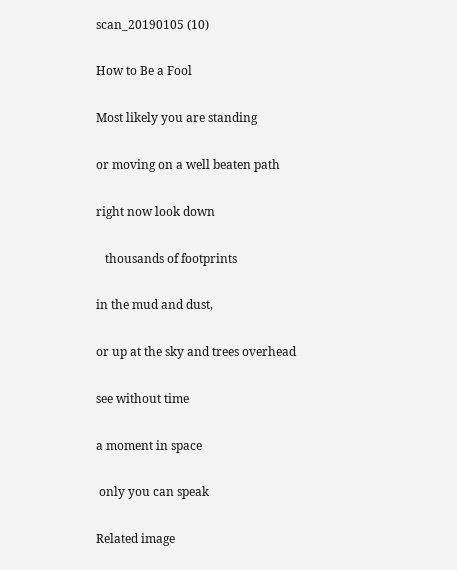scan_20190105 (10)

How to Be a Fool

Most likely you are standing

or moving on a well beaten path

right now look down

   thousands of footprints

in the mud and dust,

or up at the sky and trees overhead

see without time

a moment in space

 only you can speak

Related image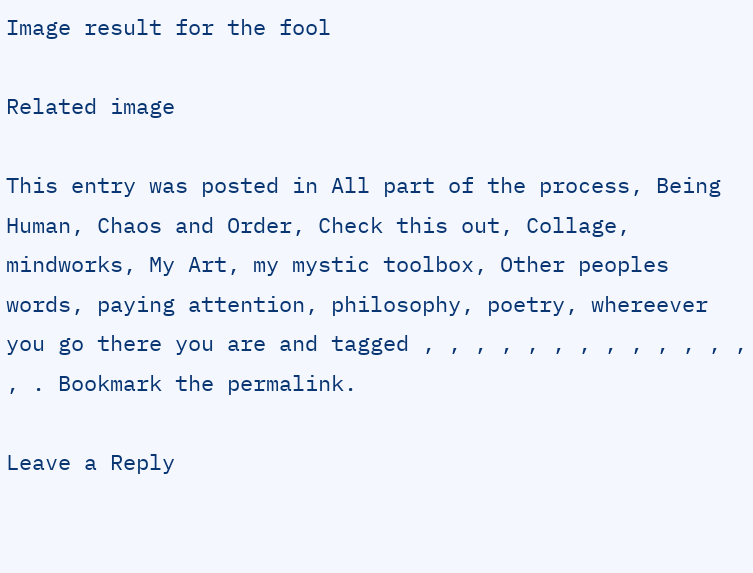Image result for the fool

Related image

This entry was posted in All part of the process, Being Human, Chaos and Order, Check this out, Collage, mindworks, My Art, my mystic toolbox, Other peoples words, paying attention, philosophy, poetry, whereever you go there you are and tagged , , , , , , , , , , , , , , . Bookmark the permalink.

Leave a Reply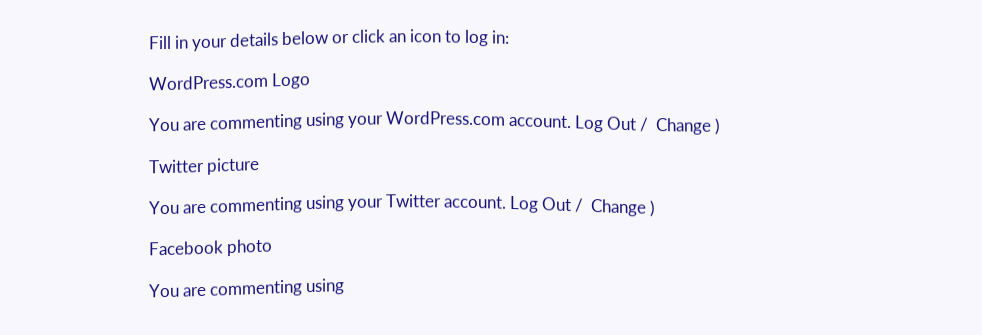Fill in your details below or click an icon to log in:

WordPress.com Logo

You are commenting using your WordPress.com account. Log Out /  Change )

Twitter picture

You are commenting using your Twitter account. Log Out /  Change )

Facebook photo

You are commenting using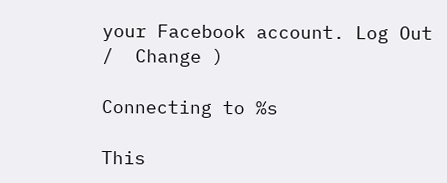your Facebook account. Log Out /  Change )

Connecting to %s

This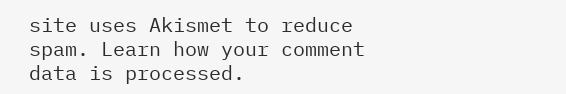site uses Akismet to reduce spam. Learn how your comment data is processed.